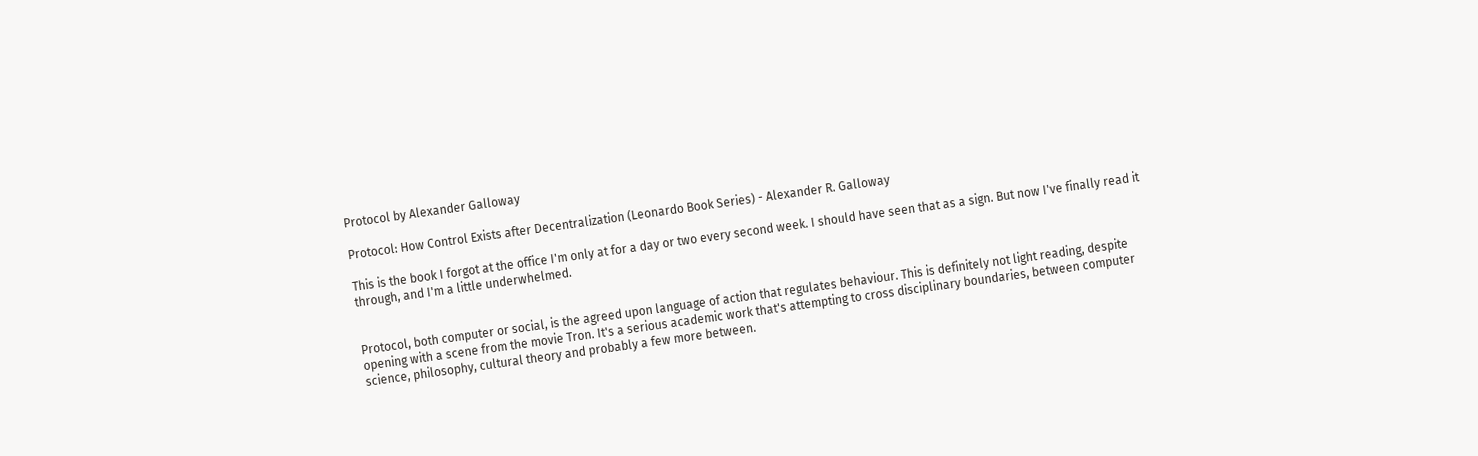Protocol by Alexander Galloway

Protocol: How Control Exists after Decentralization (Leonardo Book Series) - Alexander R. Galloway

This is the book I forgot at the office I'm only at for a day or two every second week. I should have seen that as a sign. But now I've finally read it through, and I'm a little underwhelmed.


Protocol, both computer or social, is the agreed upon language of action that regulates behaviour. This is definitely not light reading, despite opening with a scene from the movie Tron. It's a serious academic work that's attempting to cross disciplinary boundaries, between computer science, philosophy, cultural theory and probably a few more between.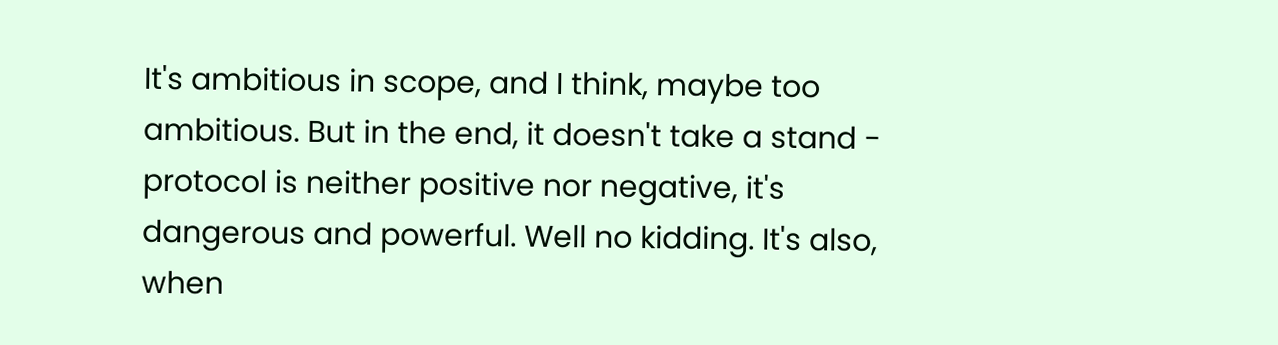It's ambitious in scope, and I think, maybe too ambitious. But in the end, it doesn't take a stand - protocol is neither positive nor negative, it's dangerous and powerful. Well no kidding. It's also, when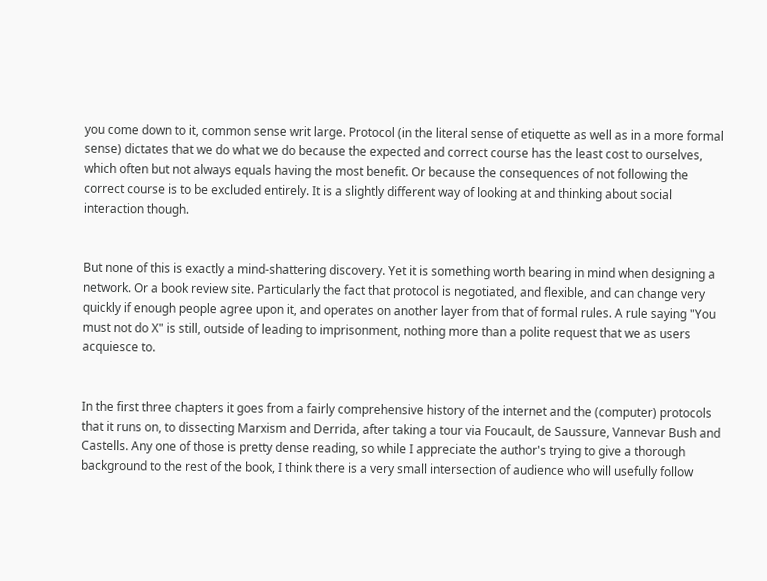you come down to it, common sense writ large. Protocol (in the literal sense of etiquette as well as in a more formal sense) dictates that we do what we do because the expected and correct course has the least cost to ourselves, which often but not always equals having the most benefit. Or because the consequences of not following the correct course is to be excluded entirely. It is a slightly different way of looking at and thinking about social interaction though.


But none of this is exactly a mind-shattering discovery. Yet it is something worth bearing in mind when designing a network. Or a book review site. Particularly the fact that protocol is negotiated, and flexible, and can change very quickly if enough people agree upon it, and operates on another layer from that of formal rules. A rule saying "You must not do X" is still, outside of leading to imprisonment, nothing more than a polite request that we as users acquiesce to.


In the first three chapters it goes from a fairly comprehensive history of the internet and the (computer) protocols that it runs on, to dissecting Marxism and Derrida, after taking a tour via Foucault, de Saussure, Vannevar Bush and Castells. Any one of those is pretty dense reading, so while I appreciate the author's trying to give a thorough background to the rest of the book, I think there is a very small intersection of audience who will usefully follow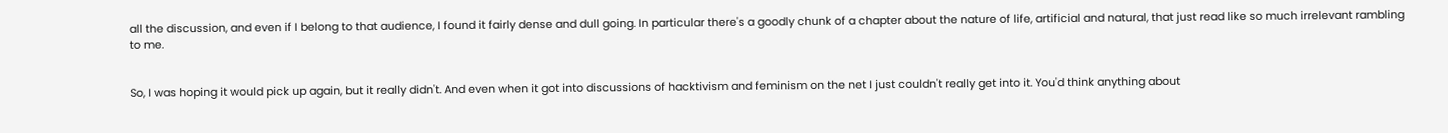all the discussion, and even if I belong to that audience, I found it fairly dense and dull going. In particular there's a goodly chunk of a chapter about the nature of life, artificial and natural, that just read like so much irrelevant rambling to me.


So, I was hoping it would pick up again, but it really didn't. And even when it got into discussions of hacktivism and feminism on the net I just couldn't really get into it. You'd think anything about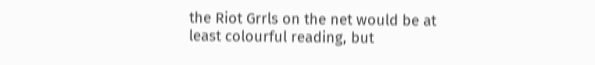the Riot Grrls on the net would be at least colourful reading, but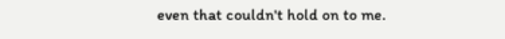even that couldn't hold on to me.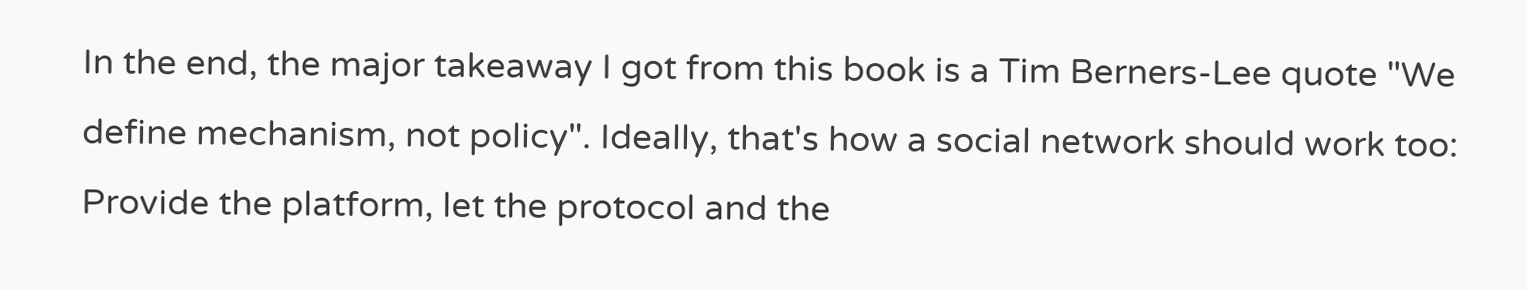In the end, the major takeaway I got from this book is a Tim Berners-Lee quote "We define mechanism, not policy". Ideally, that's how a social network should work too: Provide the platform, let the protocol and the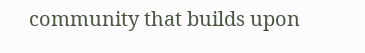community that builds upon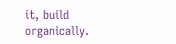it, build organically.